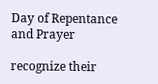Day of Repentance and Prayer

recognize their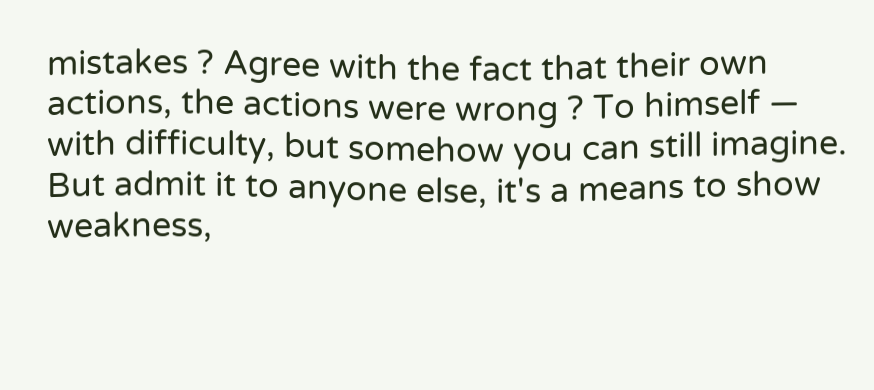mistakes ? Agree with the fact that their own actions, the actions were wrong ? To himself — with difficulty, but somehow you can still imagine. But admit it to anyone else, it's a means to show weakness,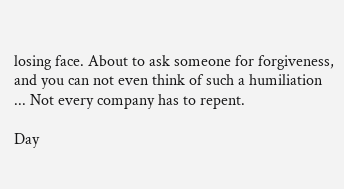losing face. About to ask someone for forgiveness, and you can not even think of such a humiliation ... Not every company has to repent.

Day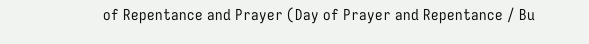of Repentance and Prayer (Day of Prayer and Repentance / Bu